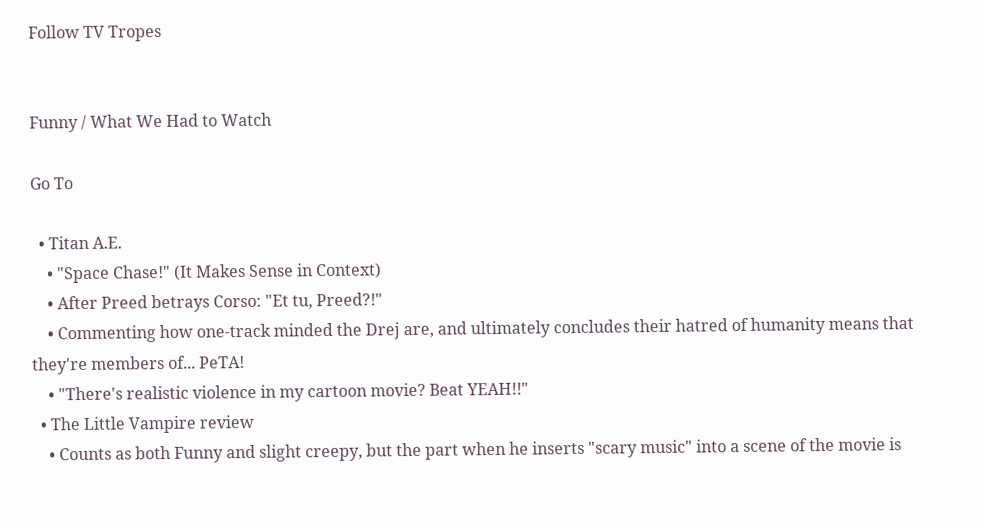Follow TV Tropes


Funny / What We Had to Watch

Go To

  • Titan A.E.
    • "Space Chase!" (It Makes Sense in Context)
    • After Preed betrays Corso: "Et tu, Preed?!"
    • Commenting how one-track minded the Drej are, and ultimately concludes their hatred of humanity means that they're members of... PeTA!
    • "There's realistic violence in my cartoon movie? Beat YEAH!!"
  • The Little Vampire review
    • Counts as both Funny and slight creepy, but the part when he inserts "scary music" into a scene of the movie is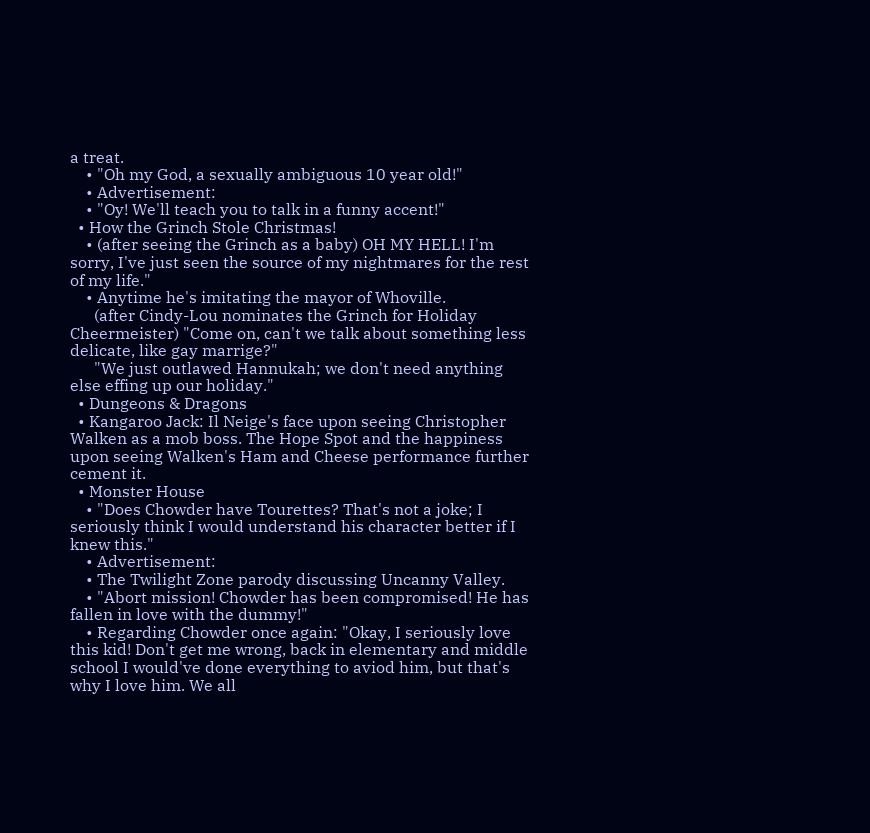a treat.
    • "Oh my God, a sexually ambiguous 10 year old!"
    • Advertisement:
    • "Oy! We'll teach you to talk in a funny accent!"
  • How the Grinch Stole Christmas!
    • (after seeing the Grinch as a baby) OH MY HELL! I'm sorry, I've just seen the source of my nightmares for the rest of my life."
    • Anytime he's imitating the mayor of Whoville.
      (after Cindy-Lou nominates the Grinch for Holiday Cheermeister) "Come on, can't we talk about something less delicate, like gay marrige?"
      "We just outlawed Hannukah; we don't need anything else effing up our holiday."
  • Dungeons & Dragons
  • Kangaroo Jack: Il Neige's face upon seeing Christopher Walken as a mob boss. The Hope Spot and the happiness upon seeing Walken's Ham and Cheese performance further cement it.
  • Monster House
    • "Does Chowder have Tourettes? That's not a joke; I seriously think I would understand his character better if I knew this."
    • Advertisement:
    • The Twilight Zone parody discussing Uncanny Valley.
    • "Abort mission! Chowder has been compromised! He has fallen in love with the dummy!"
    • Regarding Chowder once again: "Okay, I seriously love this kid! Don't get me wrong, back in elementary and middle school I would've done everything to aviod him, but that's why I love him. We all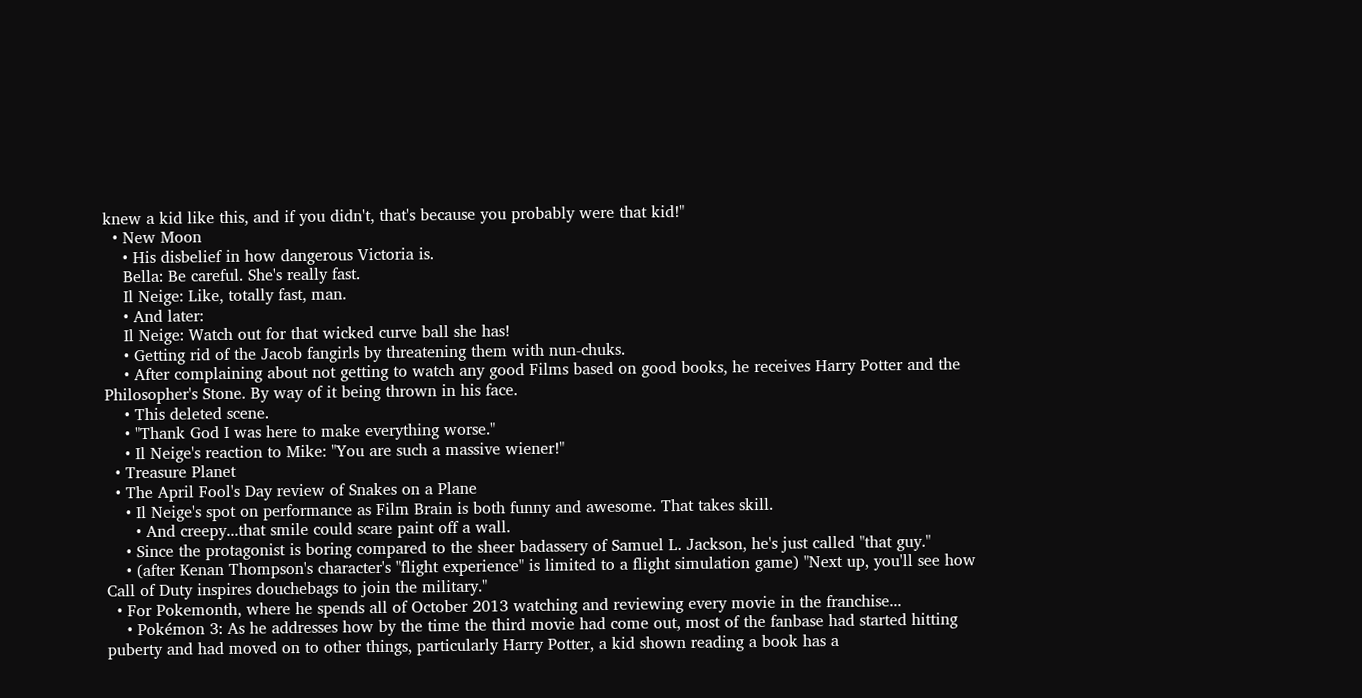knew a kid like this, and if you didn't, that's because you probably were that kid!"
  • New Moon
    • His disbelief in how dangerous Victoria is.
    Bella: Be careful. She's really fast.
    Il Neige: Like, totally fast, man.
    • And later:
    Il Neige: Watch out for that wicked curve ball she has!
    • Getting rid of the Jacob fangirls by threatening them with nun-chuks.
    • After complaining about not getting to watch any good Films based on good books, he receives Harry Potter and the Philosopher's Stone. By way of it being thrown in his face.
    • This deleted scene.
    • "Thank God I was here to make everything worse."
    • Il Neige's reaction to Mike: "You are such a massive wiener!"
  • Treasure Planet
  • The April Fool's Day review of Snakes on a Plane
    • Il Neige's spot on performance as Film Brain is both funny and awesome. That takes skill.
      • And creepy...that smile could scare paint off a wall.
    • Since the protagonist is boring compared to the sheer badassery of Samuel L. Jackson, he's just called "that guy."
    • (after Kenan Thompson's character's "flight experience" is limited to a flight simulation game) "Next up, you'll see how Call of Duty inspires douchebags to join the military."
  • For Pokemonth, where he spends all of October 2013 watching and reviewing every movie in the franchise...
    • Pokémon 3: As he addresses how by the time the third movie had come out, most of the fanbase had started hitting puberty and had moved on to other things, particularly Harry Potter, a kid shown reading a book has a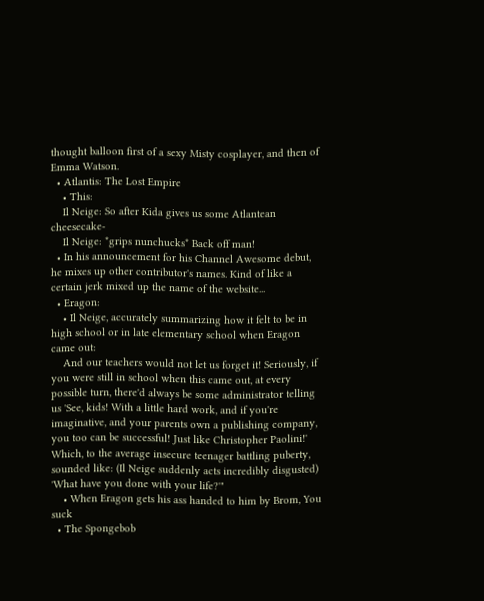thought balloon first of a sexy Misty cosplayer, and then of Emma Watson.
  • Atlantis: The Lost Empire
    • This:
    Il Neige: So after Kida gives us some Atlantean cheesecake-
    Il Neige: *grips nunchucks* Back off man!
  • In his announcement for his Channel Awesome debut, he mixes up other contributor's names. Kind of like a certain jerk mixed up the name of the website...
  • Eragon:
    • Il Neige, accurately summarizing how it felt to be in high school or in late elementary school when Eragon came out:
    And our teachers would not let us forget it! Seriously, if you were still in school when this came out, at every possible turn, there'd always be some administrator telling us 'See, kids! With a little hard work, and if you're imaginative, and your parents own a publishing company, you too can be successful! Just like Christopher Paolini!' Which, to the average insecure teenager battling puberty, sounded like: (Il Neige suddenly acts incredibly disgusted) 'What have you done with your life?'"
    • When Eragon gets his ass handed to him by Brom, You suck
  • The Spongebob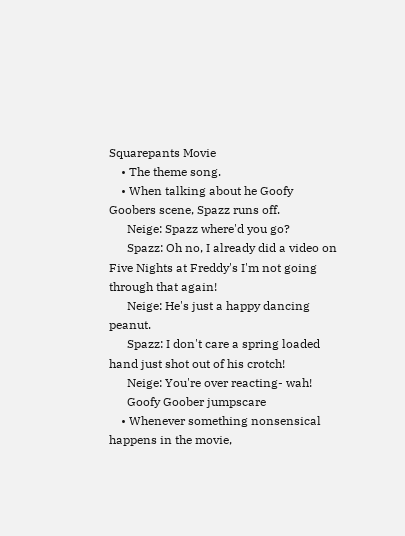Squarepants Movie
    • The theme song.
    • When talking about he Goofy Goobers scene, Spazz runs off.
      Neige: Spazz where'd you go?
      Spazz: Oh no, I already did a video on Five Nights at Freddy's I'm not going through that again!
      Neige: He's just a happy dancing peanut.
      Spazz: I don't care a spring loaded hand just shot out of his crotch!
      Neige: You're over reacting- wah!
      Goofy Goober jumpscare
    • Whenever something nonsensical happens in the movie,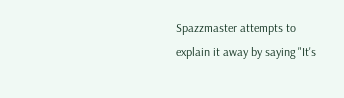Spazzmaster attempts to explain it away by saying "It's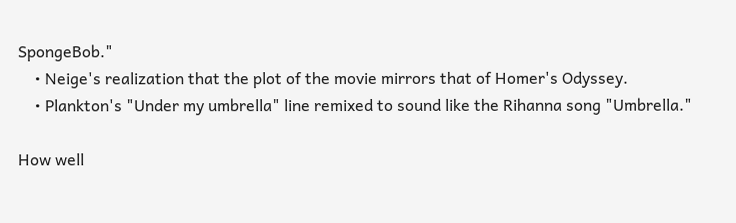SpongeBob."
    • Neige's realization that the plot of the movie mirrors that of Homer's Odyssey.
    • Plankton's "Under my umbrella" line remixed to sound like the Rihanna song "Umbrella."

How well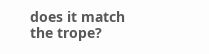does it match the trope?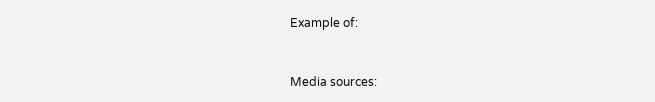Example of:


Media sources: